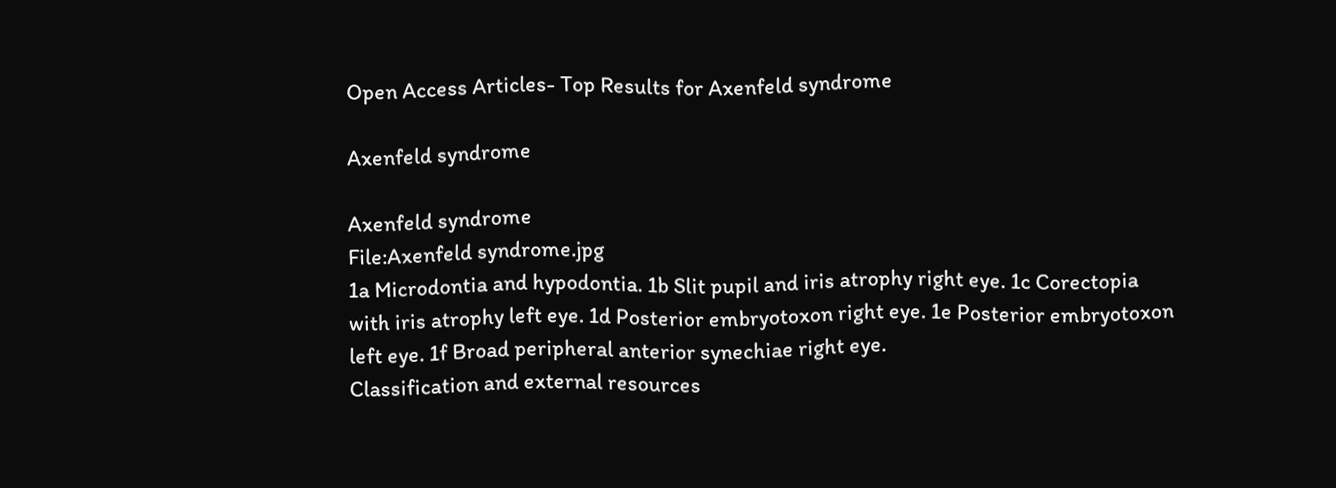Open Access Articles- Top Results for Axenfeld syndrome

Axenfeld syndrome

Axenfeld syndrome
File:Axenfeld syndrome.jpg
1a Microdontia and hypodontia. 1b Slit pupil and iris atrophy right eye. 1c Corectopia with iris atrophy left eye. 1d Posterior embryotoxon right eye. 1e Posterior embryotoxon left eye. 1f Broad peripheral anterior synechiae right eye.
Classification and external resources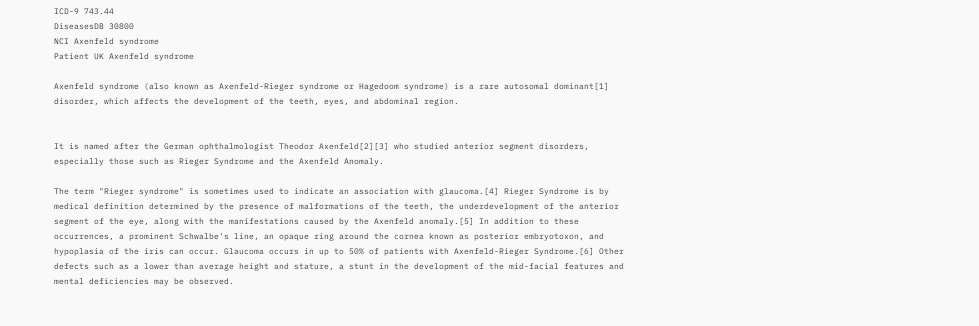ICD-9 743.44
DiseasesDB 30800
NCI Axenfeld syndrome
Patient UK Axenfeld syndrome

Axenfeld syndrome (also known as Axenfeld-Rieger syndrome or Hagedoom syndrome) is a rare autosomal dominant[1] disorder, which affects the development of the teeth, eyes, and abdominal region.


It is named after the German ophthalmologist Theodor Axenfeld[2][3] who studied anterior segment disorders, especially those such as Rieger Syndrome and the Axenfeld Anomaly.

The term "Rieger syndrome" is sometimes used to indicate an association with glaucoma.[4] Rieger Syndrome is by medical definition determined by the presence of malformations of the teeth, the underdevelopment of the anterior segment of the eye, along with the manifestations caused by the Axenfeld anomaly.[5] In addition to these occurrences, a prominent Schwalbe's line, an opaque ring around the cornea known as posterior embryotoxon, and hypoplasia of the iris can occur. Glaucoma occurs in up to 50% of patients with Axenfeld-Rieger Syndrome.[6] Other defects such as a lower than average height and stature, a stunt in the development of the mid-facial features and mental deficiencies may be observed.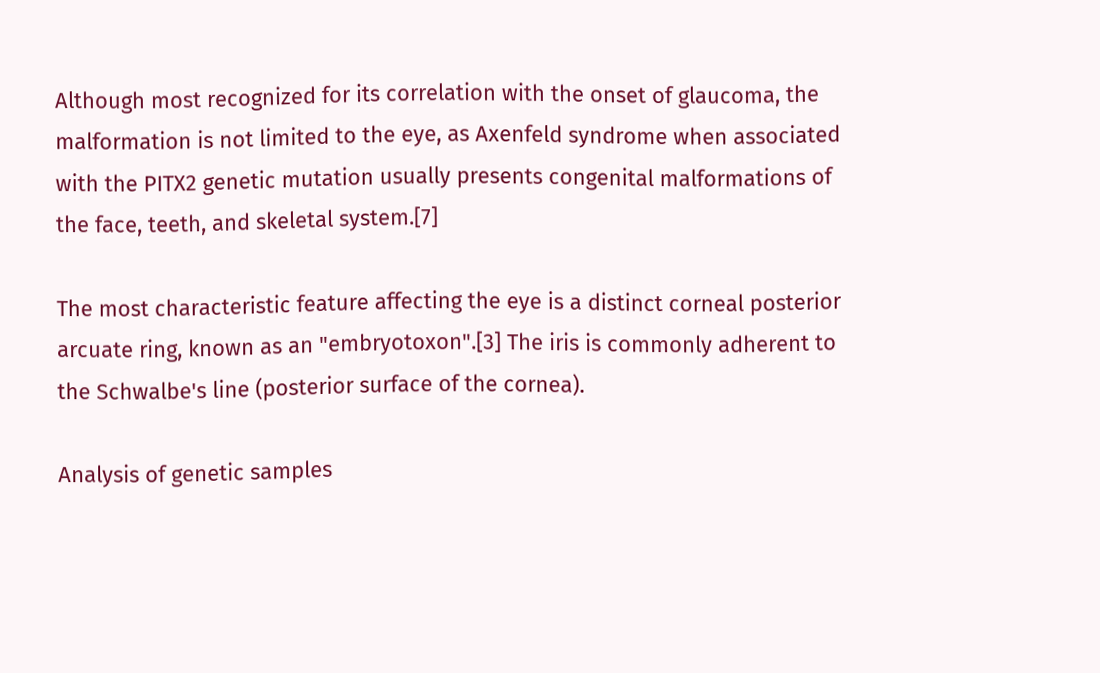Although most recognized for its correlation with the onset of glaucoma, the malformation is not limited to the eye, as Axenfeld syndrome when associated with the PITX2 genetic mutation usually presents congenital malformations of the face, teeth, and skeletal system.[7]

The most characteristic feature affecting the eye is a distinct corneal posterior arcuate ring, known as an "embryotoxon".[3] The iris is commonly adherent to the Schwalbe's line (posterior surface of the cornea).

Analysis of genetic samples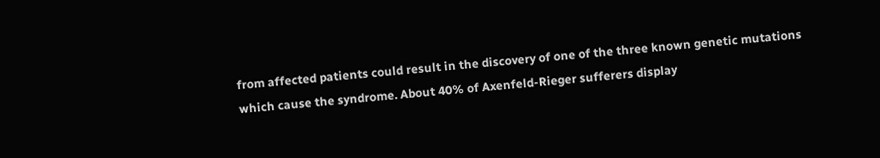from affected patients could result in the discovery of one of the three known genetic mutations which cause the syndrome. About 40% of Axenfeld-Rieger sufferers display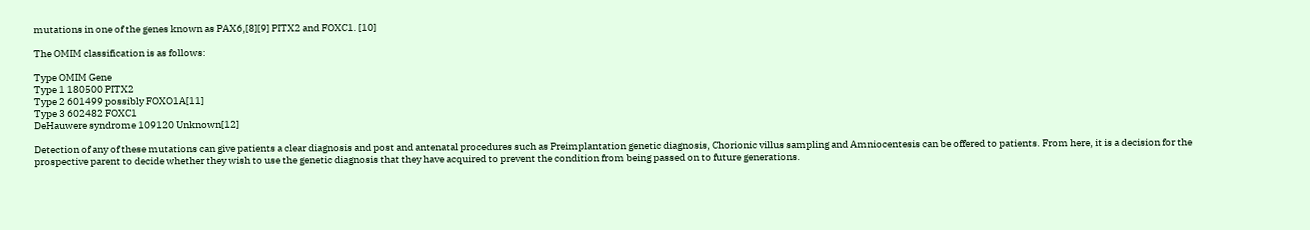mutations in one of the genes known as PAX6,[8][9] PITX2 and FOXC1. [10]

The OMIM classification is as follows:

Type OMIM Gene
Type 1 180500 PITX2
Type 2 601499 possibly FOXO1A[11]
Type 3 602482 FOXC1
DeHauwere syndrome 109120 Unknown[12]

Detection of any of these mutations can give patients a clear diagnosis and post and antenatal procedures such as Preimplantation genetic diagnosis, Chorionic villus sampling and Amniocentesis can be offered to patients. From here, it is a decision for the prospective parent to decide whether they wish to use the genetic diagnosis that they have acquired to prevent the condition from being passed on to future generations.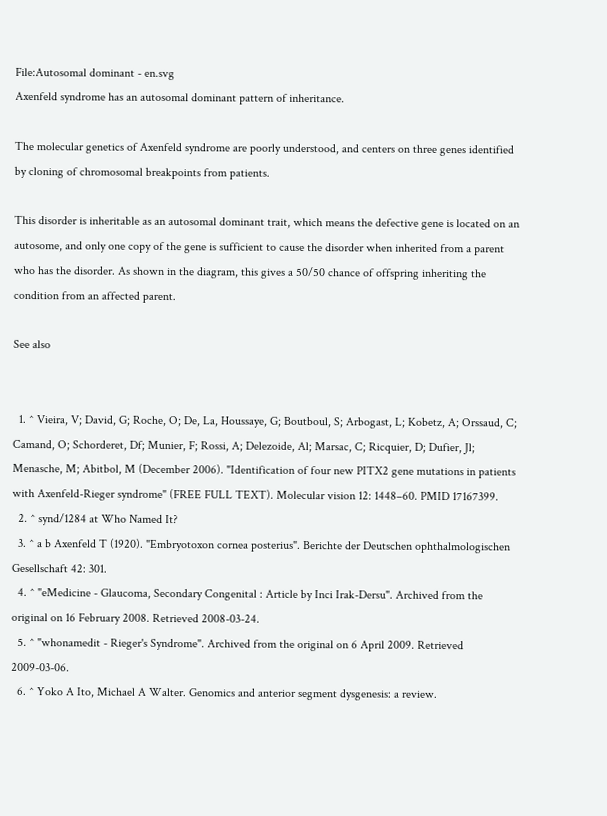File:Autosomal dominant - en.svg
Axenfeld syndrome has an autosomal dominant pattern of inheritance.

The molecular genetics of Axenfeld syndrome are poorly understood, and centers on three genes identified by cloning of chromosomal breakpoints from patients.

This disorder is inheritable as an autosomal dominant trait, which means the defective gene is located on an autosome, and only one copy of the gene is sufficient to cause the disorder when inherited from a parent who has the disorder. As shown in the diagram, this gives a 50/50 chance of offspring inheriting the condition from an affected parent.

See also


  1. ^ Vieira, V; David, G; Roche, O; De, La, Houssaye, G; Boutboul, S; Arbogast, L; Kobetz, A; Orssaud, C; Camand, O; Schorderet, Df; Munier, F; Rossi, A; Delezoide, Al; Marsac, C; Ricquier, D; Dufier, Jl; Menasche, M; Abitbol, M (December 2006). "Identification of four new PITX2 gene mutations in patients with Axenfeld-Rieger syndrome" (FREE FULL TEXT). Molecular vision 12: 1448–60. PMID 17167399.
  2. ^ synd/1284 at Who Named It?
  3. ^ a b Axenfeld T (1920). "Embryotoxon cornea posterius". Berichte der Deutschen ophthalmologischen Gesellschaft 42: 301.
  4. ^ "eMedicine - Glaucoma, Secondary Congenital : Article by Inci Irak-Dersu". Archived from the original on 16 February 2008. Retrieved 2008-03-24.
  5. ^ "whonamedit - Rieger's Syndrome". Archived from the original on 6 April 2009. Retrieved 2009-03-06.
  6. ^ Yoko A Ito, Michael A Walter. Genomics and anterior segment dysgenesis: a review.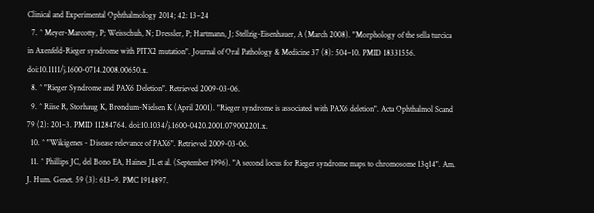Clinical and Experimental Ophthalmology 2014; 42: 13–24
  7. ^ Meyer-Marcotty, P; Weisschuh, N; Dressler, P; Hartmann, J; Stellzig-Eisenhauer, A (March 2008). "Morphology of the sella turcica in Axenfeld-Rieger syndrome with PITX2 mutation". Journal of Oral Pathology & Medicine 37 (8): 504–10. PMID 18331556. doi:10.1111/j.1600-0714.2008.00650.x.
  8. ^ "Rieger Syndrome and PAX6 Deletion". Retrieved 2009-03-06.
  9. ^ Riise R, Storhaug K, Brøndum-Nielsen K (April 2001). "Rieger syndrome is associated with PAX6 deletion". Acta Ophthalmol Scand 79 (2): 201–3. PMID 11284764. doi:10.1034/j.1600-0420.2001.079002201.x.
  10. ^ "Wikigenes - Disease relevance of PAX6". Retrieved 2009-03-06.
  11. ^ Phillips JC, del Bono EA, Haines JL et al. (September 1996). "A second locus for Rieger syndrome maps to chromosome 13q14". Am. J. Hum. Genet. 59 (3): 613–9. PMC 1914897.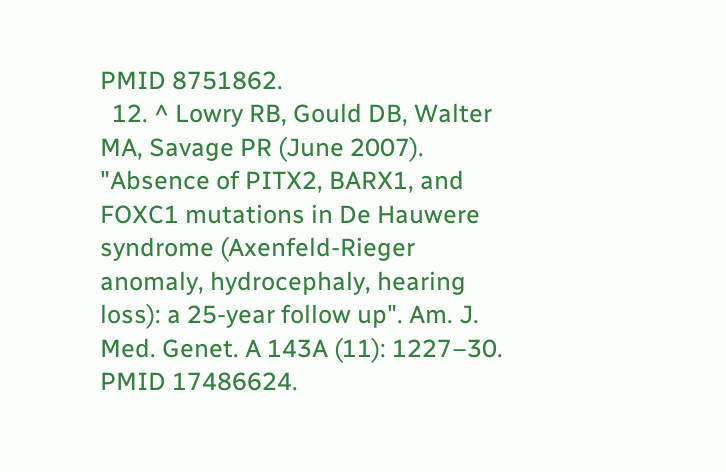PMID 8751862.
  12. ^ Lowry RB, Gould DB, Walter MA, Savage PR (June 2007). "Absence of PITX2, BARX1, and FOXC1 mutations in De Hauwere syndrome (Axenfeld-Rieger anomaly, hydrocephaly, hearing loss): a 25-year follow up". Am. J. Med. Genet. A 143A (11): 1227–30. PMID 17486624.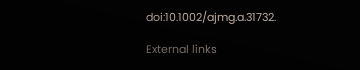doi:10.1002/ajmg.a.31732.

External links